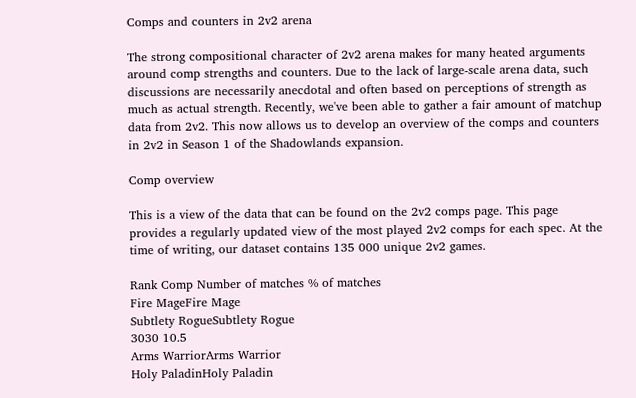Comps and counters in 2v2 arena

The strong compositional character of 2v2 arena makes for many heated arguments around comp strengths and counters. Due to the lack of large-scale arena data, such discussions are necessarily anecdotal and often based on perceptions of strength as much as actual strength. Recently, we've been able to gather a fair amount of matchup data from 2v2. This now allows us to develop an overview of the comps and counters in 2v2 in Season 1 of the Shadowlands expansion.

Comp overview

This is a view of the data that can be found on the 2v2 comps page. This page provides a regularly updated view of the most played 2v2 comps for each spec. At the time of writing, our dataset contains 135 000 unique 2v2 games.

Rank Comp Number of matches % of matches
Fire MageFire Mage
Subtlety RogueSubtlety Rogue
3030 10.5
Arms WarriorArms Warrior
Holy PaladinHoly Paladin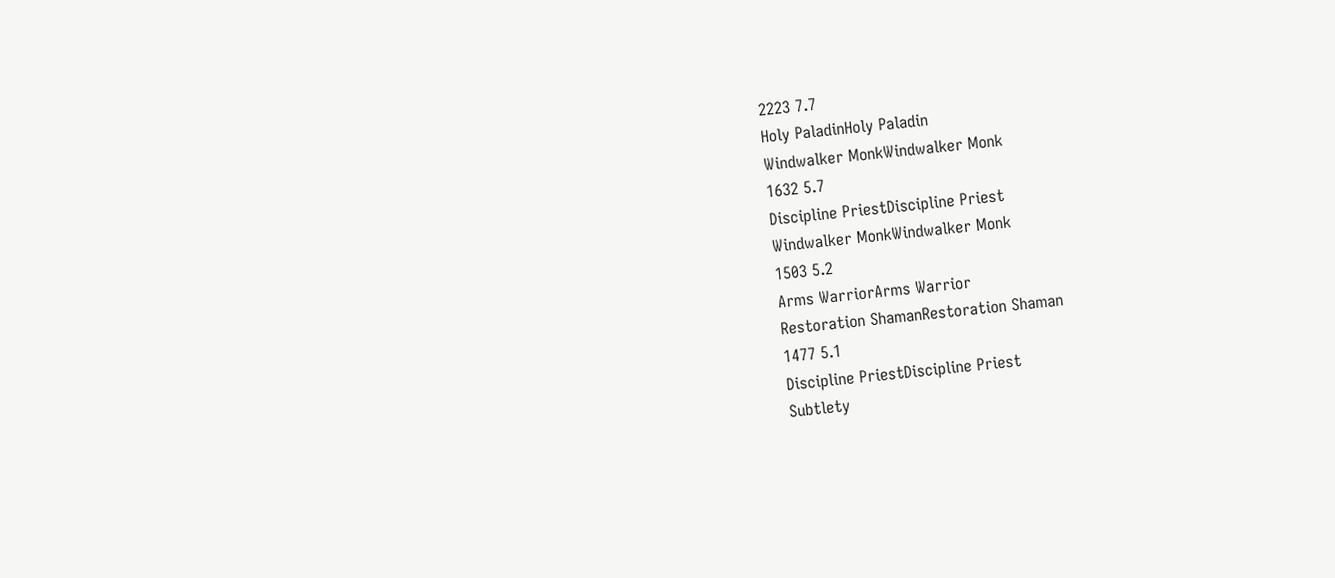2223 7.7
Holy PaladinHoly Paladin
Windwalker MonkWindwalker Monk
1632 5.7
Discipline PriestDiscipline Priest
Windwalker MonkWindwalker Monk
1503 5.2
Arms WarriorArms Warrior
Restoration ShamanRestoration Shaman
1477 5.1
Discipline PriestDiscipline Priest
Subtlety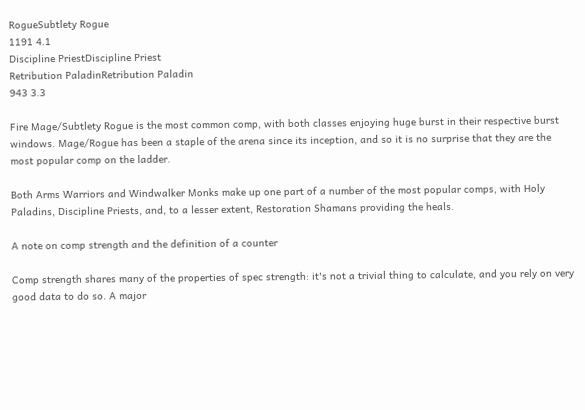RogueSubtlety Rogue
1191 4.1
Discipline PriestDiscipline Priest
Retribution PaladinRetribution Paladin
943 3.3

Fire Mage/Subtlety Rogue is the most common comp, with both classes enjoying huge burst in their respective burst windows. Mage/Rogue has been a staple of the arena since its inception, and so it is no surprise that they are the most popular comp on the ladder.

Both Arms Warriors and Windwalker Monks make up one part of a number of the most popular comps, with Holy Paladins, Discipline Priests, and, to a lesser extent, Restoration Shamans providing the heals.

A note on comp strength and the definition of a counter

Comp strength shares many of the properties of spec strength: it's not a trivial thing to calculate, and you rely on very good data to do so. A major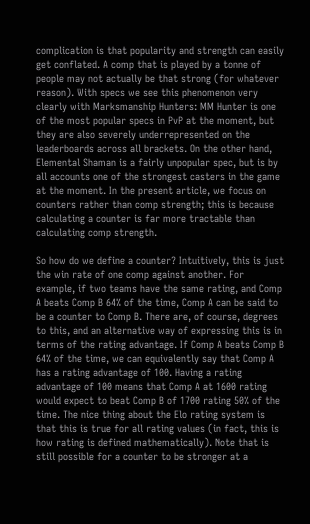complication is that popularity and strength can easily get conflated. A comp that is played by a tonne of people may not actually be that strong (for whatever reason). With specs we see this phenomenon very clearly with Marksmanship Hunters: MM Hunter is one of the most popular specs in PvP at the moment, but they are also severely underrepresented on the leaderboards across all brackets. On the other hand, Elemental Shaman is a fairly unpopular spec, but is by all accounts one of the strongest casters in the game at the moment. In the present article, we focus on counters rather than comp strength; this is because calculating a counter is far more tractable than calculating comp strength.

So how do we define a counter? Intuitively, this is just the win rate of one comp against another. For example, if two teams have the same rating, and Comp A beats Comp B 64% of the time, Comp A can be said to be a counter to Comp B. There are, of course, degrees to this, and an alternative way of expressing this is in terms of the rating advantage. If Comp A beats Comp B 64% of the time, we can equivalently say that Comp A has a rating advantage of 100. Having a rating advantage of 100 means that Comp A at 1600 rating would expect to beat Comp B of 1700 rating 50% of the time. The nice thing about the Elo rating system is that this is true for all rating values (in fact, this is how rating is defined mathematically). Note that is still possible for a counter to be stronger at a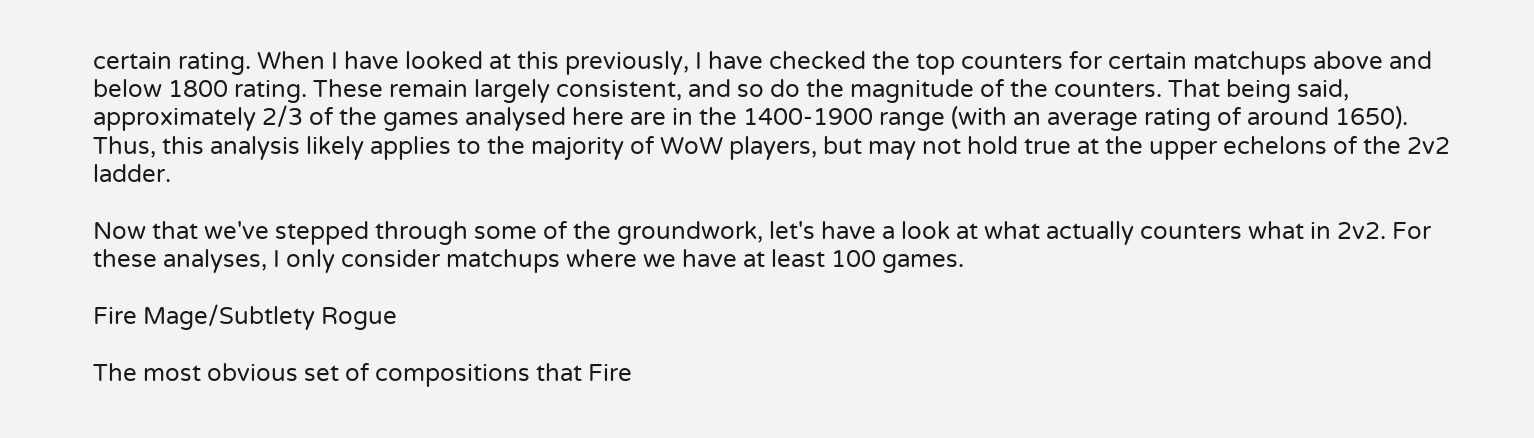certain rating. When I have looked at this previously, I have checked the top counters for certain matchups above and below 1800 rating. These remain largely consistent, and so do the magnitude of the counters. That being said, approximately 2/3 of the games analysed here are in the 1400-1900 range (with an average rating of around 1650). Thus, this analysis likely applies to the majority of WoW players, but may not hold true at the upper echelons of the 2v2 ladder.

Now that we've stepped through some of the groundwork, let's have a look at what actually counters what in 2v2. For these analyses, I only consider matchups where we have at least 100 games.

Fire Mage/Subtlety Rogue

The most obvious set of compositions that Fire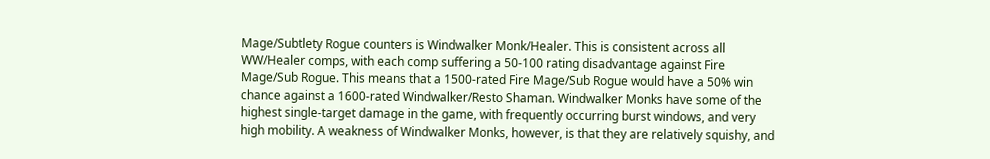Mage/Subtlety Rogue counters is Windwalker Monk/Healer. This is consistent across all WW/Healer comps, with each comp suffering a 50-100 rating disadvantage against Fire Mage/Sub Rogue. This means that a 1500-rated Fire Mage/Sub Rogue would have a 50% win chance against a 1600-rated Windwalker/Resto Shaman. Windwalker Monks have some of the highest single-target damage in the game, with frequently occurring burst windows, and very high mobility. A weakness of Windwalker Monks, however, is that they are relatively squishy, and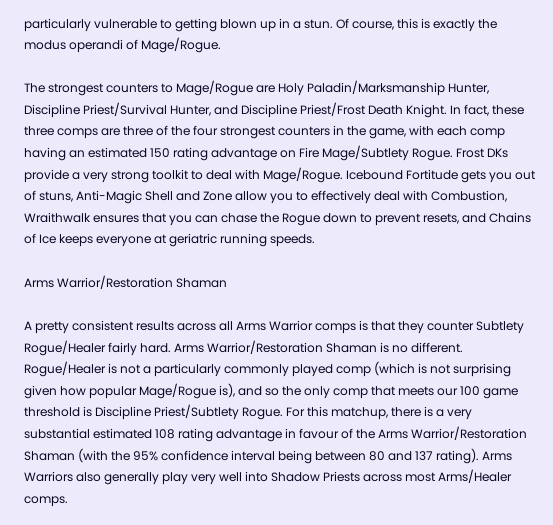particularly vulnerable to getting blown up in a stun. Of course, this is exactly the modus operandi of Mage/Rogue.

The strongest counters to Mage/Rogue are Holy Paladin/Marksmanship Hunter, Discipline Priest/Survival Hunter, and Discipline Priest/Frost Death Knight. In fact, these three comps are three of the four strongest counters in the game, with each comp having an estimated 150 rating advantage on Fire Mage/Subtlety Rogue. Frost DKs provide a very strong toolkit to deal with Mage/Rogue. Icebound Fortitude gets you out of stuns, Anti-Magic Shell and Zone allow you to effectively deal with Combustion, Wraithwalk ensures that you can chase the Rogue down to prevent resets, and Chains of Ice keeps everyone at geriatric running speeds.

Arms Warrior/Restoration Shaman

A pretty consistent results across all Arms Warrior comps is that they counter Subtlety Rogue/Healer fairly hard. Arms Warrior/Restoration Shaman is no different. Rogue/Healer is not a particularly commonly played comp (which is not surprising given how popular Mage/Rogue is), and so the only comp that meets our 100 game threshold is Discipline Priest/Subtlety Rogue. For this matchup, there is a very substantial estimated 108 rating advantage in favour of the Arms Warrior/Restoration Shaman (with the 95% confidence interval being between 80 and 137 rating). Arms Warriors also generally play very well into Shadow Priests across most Arms/Healer comps.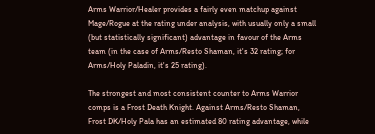Arms Warrior/Healer provides a fairly even matchup against Mage/Rogue at the rating under analysis, with usually only a small (but statistically significant) advantage in favour of the Arms team (in the case of Arms/Resto Shaman, it's 32 rating; for Arms/Holy Paladin, it's 25 rating).

The strongest and most consistent counter to Arms Warrior comps is a Frost Death Knight. Against Arms/Resto Shaman, Frost DK/Holy Pala has an estimated 80 rating advantage, while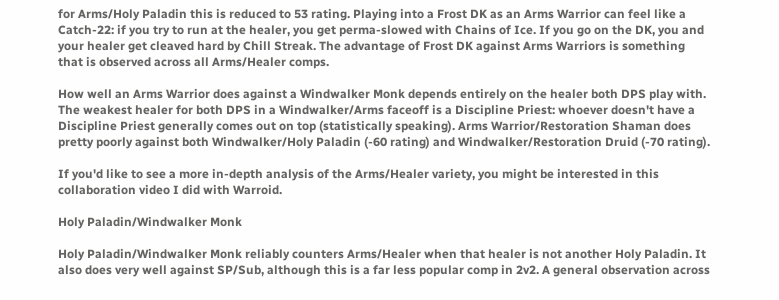for Arms/Holy Paladin this is reduced to 53 rating. Playing into a Frost DK as an Arms Warrior can feel like a Catch-22: if you try to run at the healer, you get perma-slowed with Chains of Ice. If you go on the DK, you and your healer get cleaved hard by Chill Streak. The advantage of Frost DK against Arms Warriors is something that is observed across all Arms/Healer comps.

How well an Arms Warrior does against a Windwalker Monk depends entirely on the healer both DPS play with. The weakest healer for both DPS in a Windwalker/Arms faceoff is a Discipline Priest: whoever doesn't have a Discipline Priest generally comes out on top (statistically speaking). Arms Warrior/Restoration Shaman does pretty poorly against both Windwalker/Holy Paladin (-60 rating) and Windwalker/Restoration Druid (-70 rating).

If you'd like to see a more in-depth analysis of the Arms/Healer variety, you might be interested in this collaboration video I did with Warroid.

Holy Paladin/Windwalker Monk

Holy Paladin/Windwalker Monk reliably counters Arms/Healer when that healer is not another Holy Paladin. It also does very well against SP/Sub, although this is a far less popular comp in 2v2. A general observation across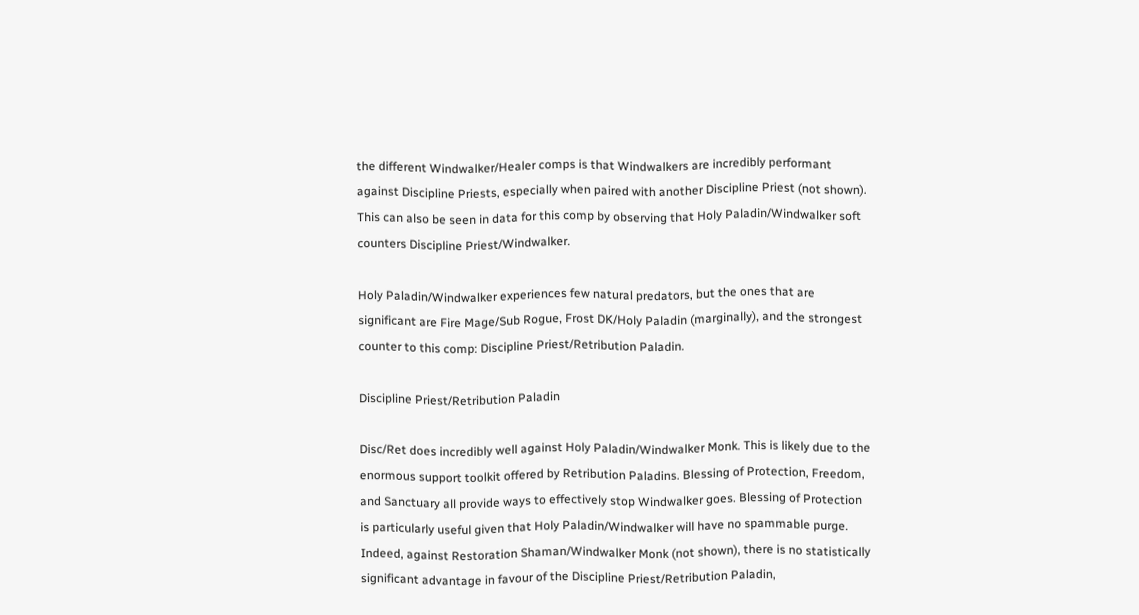the different Windwalker/Healer comps is that Windwalkers are incredibly performant against Discipline Priests, especially when paired with another Discipline Priest (not shown). This can also be seen in data for this comp by observing that Holy Paladin/Windwalker soft counters Discipline Priest/Windwalker.

Holy Paladin/Windwalker experiences few natural predators, but the ones that are significant are Fire Mage/Sub Rogue, Frost DK/Holy Paladin (marginally), and the strongest counter to this comp: Discipline Priest/Retribution Paladin.

Discipline Priest/Retribution Paladin

Disc/Ret does incredibly well against Holy Paladin/Windwalker Monk. This is likely due to the enormous support toolkit offered by Retribution Paladins. Blessing of Protection, Freedom, and Sanctuary all provide ways to effectively stop Windwalker goes. Blessing of Protection is particularly useful given that Holy Paladin/Windwalker will have no spammable purge. Indeed, against Restoration Shaman/Windwalker Monk (not shown), there is no statistically significant advantage in favour of the Discipline Priest/Retribution Paladin,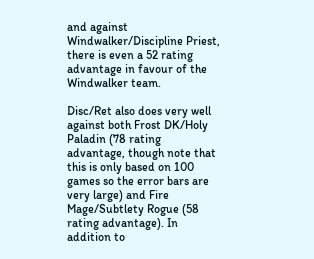and against Windwalker/Discipline Priest, there is even a 52 rating advantage in favour of the Windwalker team.

Disc/Ret also does very well against both Frost DK/Holy Paladin (78 rating advantage, though note that this is only based on 100 games so the error bars are very large) and Fire Mage/Subtlety Rogue (58 rating advantage). In addition to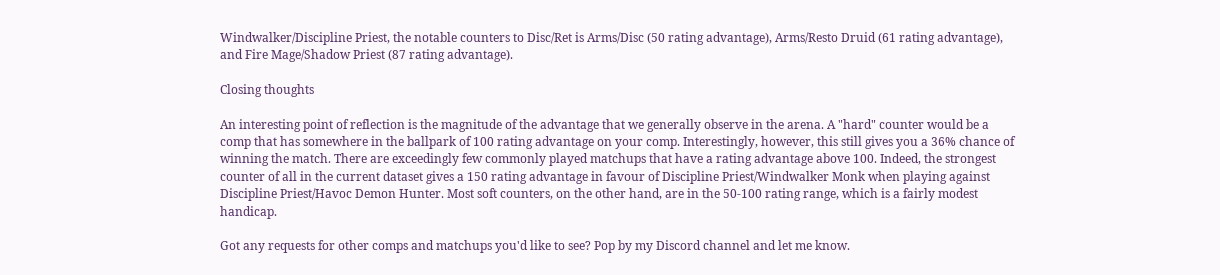Windwalker/Discipline Priest, the notable counters to Disc/Ret is Arms/Disc (50 rating advantage), Arms/Resto Druid (61 rating advantage), and Fire Mage/Shadow Priest (87 rating advantage).

Closing thoughts

An interesting point of reflection is the magnitude of the advantage that we generally observe in the arena. A "hard" counter would be a comp that has somewhere in the ballpark of 100 rating advantage on your comp. Interestingly, however, this still gives you a 36% chance of winning the match. There are exceedingly few commonly played matchups that have a rating advantage above 100. Indeed, the strongest counter of all in the current dataset gives a 150 rating advantage in favour of Discipline Priest/Windwalker Monk when playing against Discipline Priest/Havoc Demon Hunter. Most soft counters, on the other hand, are in the 50-100 rating range, which is a fairly modest handicap.

Got any requests for other comps and matchups you'd like to see? Pop by my Discord channel and let me know.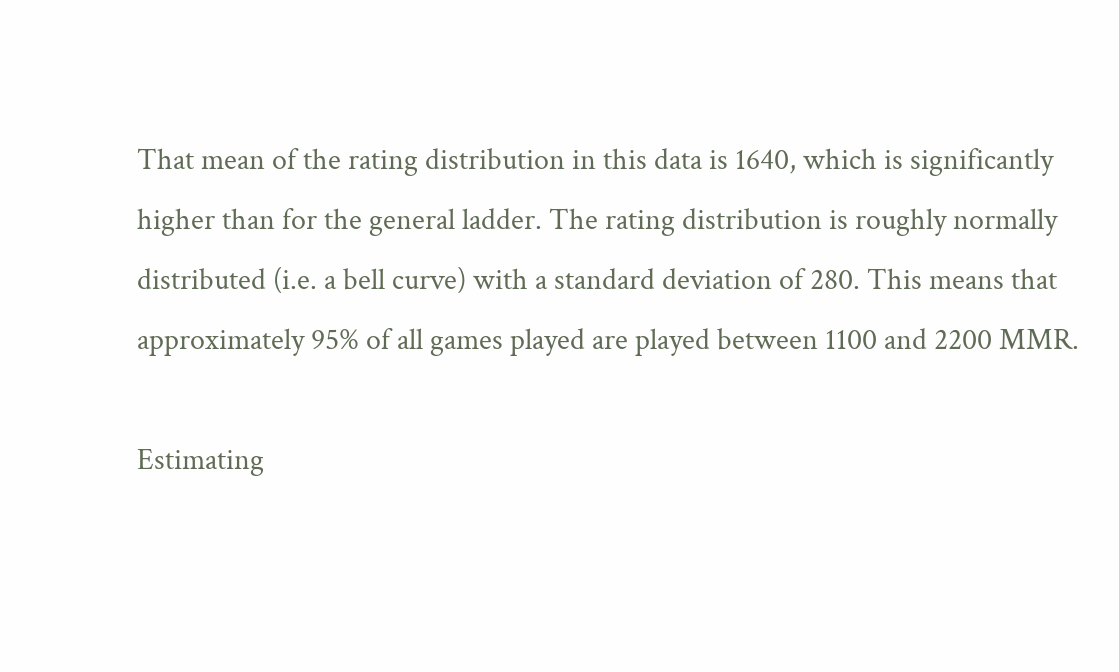That mean of the rating distribution in this data is 1640, which is significantly higher than for the general ladder. The rating distribution is roughly normally distributed (i.e. a bell curve) with a standard deviation of 280. This means that approximately 95% of all games played are played between 1100 and 2200 MMR.

Estimating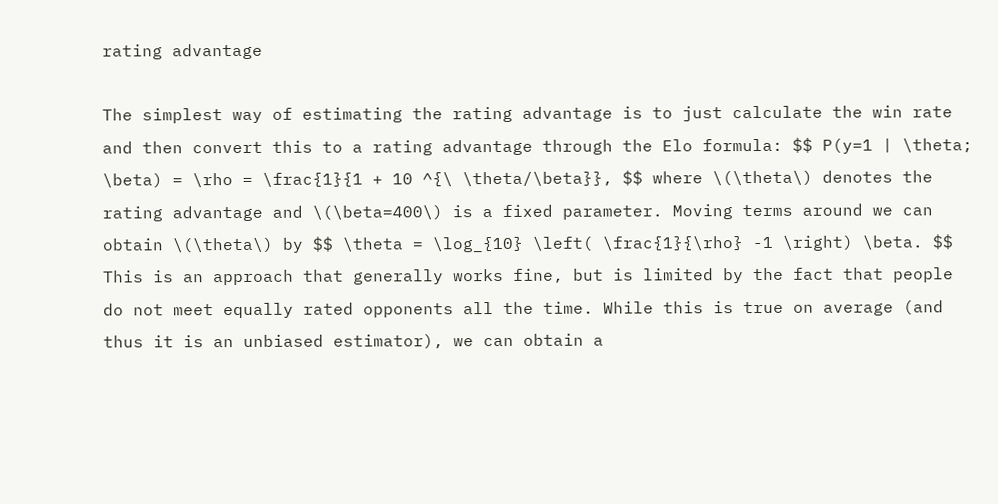rating advantage

The simplest way of estimating the rating advantage is to just calculate the win rate and then convert this to a rating advantage through the Elo formula: $$ P(y=1 | \theta; \beta) = \rho = \frac{1}{1 + 10 ^{\ \theta/\beta}}, $$ where \(\theta\) denotes the rating advantage and \(\beta=400\) is a fixed parameter. Moving terms around we can obtain \(\theta\) by $$ \theta = \log_{10} \left( \frac{1}{\rho} -1 \right) \beta. $$ This is an approach that generally works fine, but is limited by the fact that people do not meet equally rated opponents all the time. While this is true on average (and thus it is an unbiased estimator), we can obtain a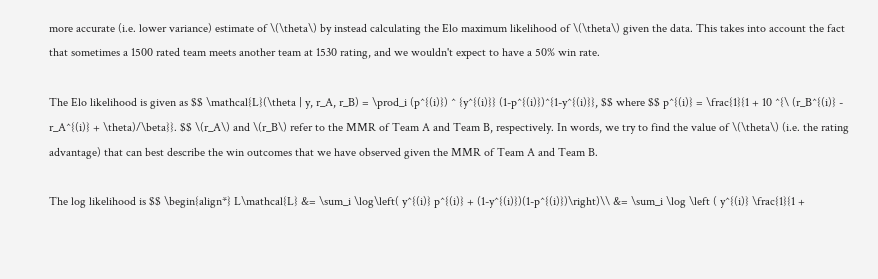more accurate (i.e. lower variance) estimate of \(\theta\) by instead calculating the Elo maximum likelihood of \(\theta\) given the data. This takes into account the fact that sometimes a 1500 rated team meets another team at 1530 rating, and we wouldn't expect to have a 50% win rate.

The Elo likelihood is given as $$ \mathcal{L}(\theta | y, r_A, r_B) = \prod_i (p^{(i)}) ^ {y^{(i)}} (1-p^{(i)})^{1-y^{(i)}}, $$ where $$ p^{(i)} = \frac{1}{1 + 10 ^{\ (r_B^{(i)} - r_A^{(i)} + \theta)/\beta}}. $$ \(r_A\) and \(r_B\) refer to the MMR of Team A and Team B, respectively. In words, we try to find the value of \(\theta\) (i.e. the rating advantage) that can best describe the win outcomes that we have observed given the MMR of Team A and Team B.

The log likelihood is $$ \begin{align*} L\mathcal{L} &= \sum_i \log\left( y^{(i)} p^{(i)} + (1-y^{(i)})(1-p^{(i)})\right)\\ &= \sum_i \log \left ( y^{(i)} \frac{1}{1 +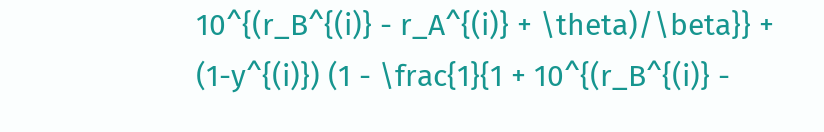10^{(r_B^{(i)} - r_A^{(i)} + \theta)/\beta}} + (1-y^{(i)}) (1 - \frac{1}{1 + 10^{(r_B^{(i)} -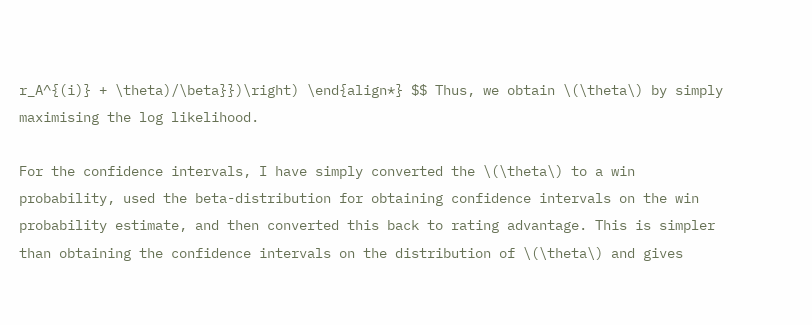r_A^{(i)} + \theta)/\beta}})\right) \end{align*} $$ Thus, we obtain \(\theta\) by simply maximising the log likelihood.

For the confidence intervals, I have simply converted the \(\theta\) to a win probability, used the beta-distribution for obtaining confidence intervals on the win probability estimate, and then converted this back to rating advantage. This is simpler than obtaining the confidence intervals on the distribution of \(\theta\) and gives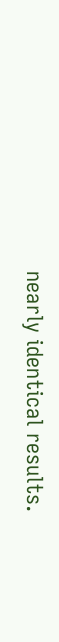nearly identical results.